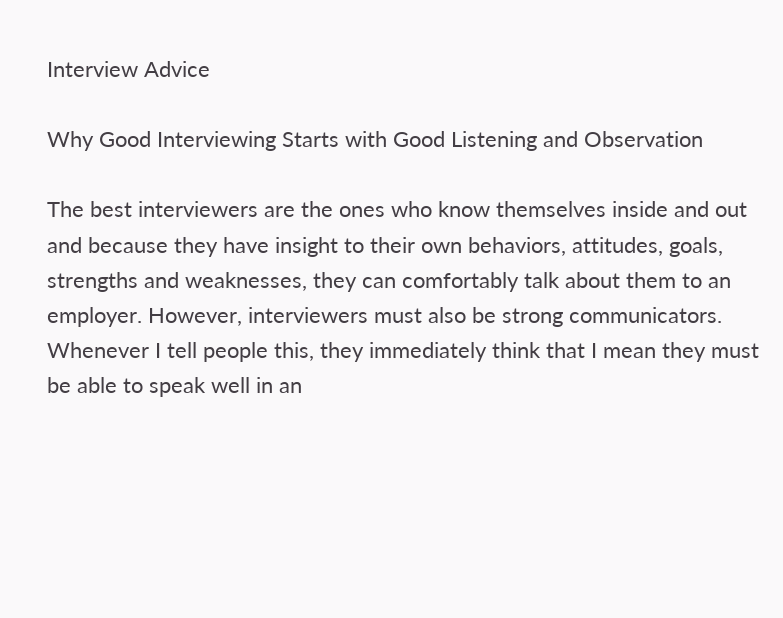Interview Advice

Why Good Interviewing Starts with Good Listening and Observation

The best interviewers are the ones who know themselves inside and out and because they have insight to their own behaviors, attitudes, goals, strengths and weaknesses, they can comfortably talk about them to an employer. However, interviewers must also be strong communicators. Whenever I tell people this, they immediately think that I mean they must be able to speak well in an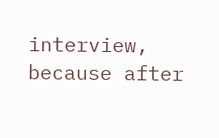interview, because after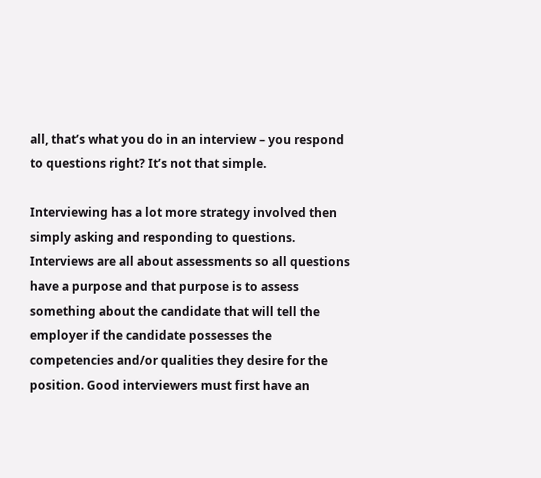all, that’s what you do in an interview – you respond to questions right? It’s not that simple.

Interviewing has a lot more strategy involved then simply asking and responding to questions. Interviews are all about assessments so all questions have a purpose and that purpose is to assess something about the candidate that will tell the employer if the candidate possesses the competencies and/or qualities they desire for the position. Good interviewers must first have an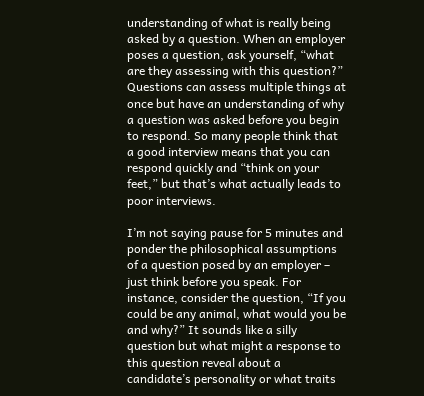understanding of what is really being asked by a question. When an employer poses a question, ask yourself, “what are they assessing with this question?” Questions can assess multiple things at once but have an understanding of why a question was asked before you begin to respond. So many people think that a good interview means that you can respond quickly and “think on your feet,” but that’s what actually leads to poor interviews.

I’m not saying pause for 5 minutes and ponder the philosophical assumptions of a question posed by an employer – just think before you speak. For instance, consider the question, “If you could be any animal, what would you be and why?” It sounds like a silly question but what might a response to this question reveal about a candidate’s personality or what traits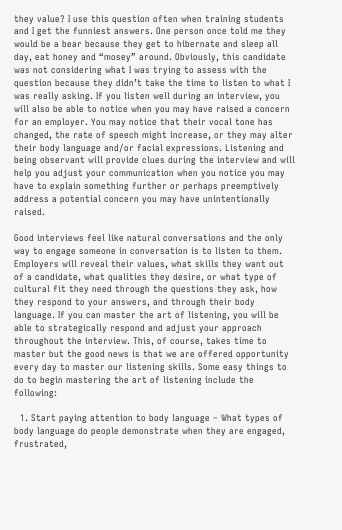they value? I use this question often when training students and I get the funniest answers. One person once told me they would be a bear because they get to hibernate and sleep all day, eat honey and “mosey” around. Obviously, this candidate was not considering what I was trying to assess with the question because they didn’t take the time to listen to what I was really asking. If you listen well during an interview, you will also be able to notice when you may have raised a concern for an employer. You may notice that their vocal tone has changed, the rate of speech might increase, or they may alter their body language and/or facial expressions. Listening and being observant will provide clues during the interview and will help you adjust your communication when you notice you may have to explain something further or perhaps preemptively address a potential concern you may have unintentionally raised.

Good interviews feel like natural conversations and the only way to engage someone in conversation is to listen to them. Employers will reveal their values, what skills they want out of a candidate, what qualities they desire, or what type of cultural fit they need through the questions they ask, how they respond to your answers, and through their body language. If you can master the art of listening, you will be able to strategically respond and adjust your approach throughout the interview. This, of course, takes time to master but the good news is that we are offered opportunity every day to master our listening skills. Some easy things to do to begin mastering the art of listening include the following:

  1. Start paying attention to body language – What types of body language do people demonstrate when they are engaged, frustrated,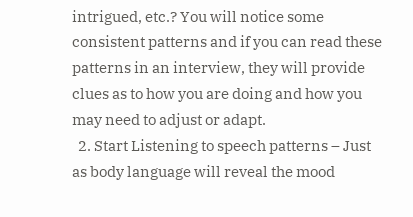intrigued, etc.? You will notice some consistent patterns and if you can read these patterns in an interview, they will provide clues as to how you are doing and how you may need to adjust or adapt.
  2. Start Listening to speech patterns – Just as body language will reveal the mood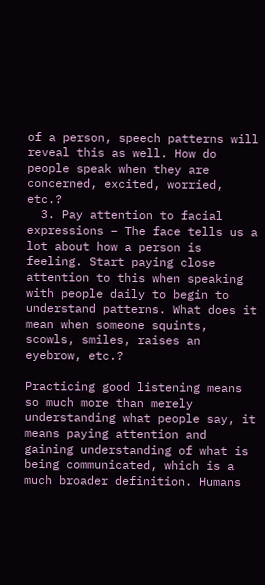of a person, speech patterns will reveal this as well. How do people speak when they are concerned, excited, worried, etc.?
  3. Pay attention to facial expressions – The face tells us a lot about how a person is feeling. Start paying close attention to this when speaking with people daily to begin to understand patterns. What does it mean when someone squints, scowls, smiles, raises an eyebrow, etc.?

Practicing good listening means so much more than merely understanding what people say, it means paying attention and gaining understanding of what is being communicated, which is a much broader definition. Humans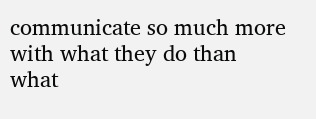communicate so much more with what they do than what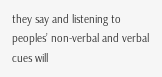they say and listening to peoples’ non-verbal and verbal cues will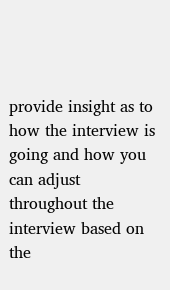provide insight as to how the interview is going and how you can adjust throughout the interview based on the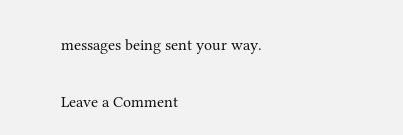messages being sent your way.


Leave a Comment